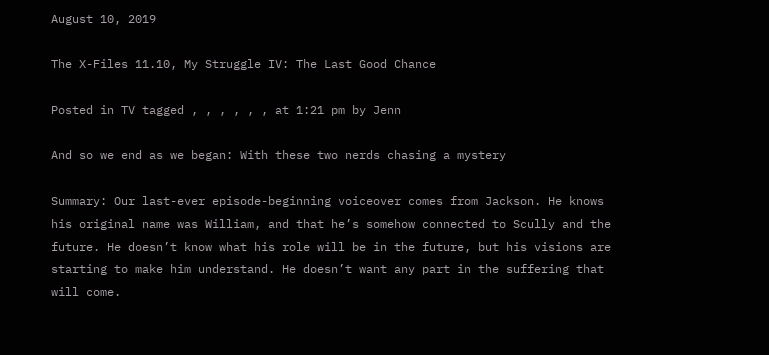August 10, 2019

The X-Files 11.10, My Struggle IV: The Last Good Chance

Posted in TV tagged , , , , , , at 1:21 pm by Jenn

And so we end as we began: With these two nerds chasing a mystery

Summary: Our last-ever episode-beginning voiceover comes from Jackson. He knows his original name was William, and that he’s somehow connected to Scully and the future. He doesn’t know what his role will be in the future, but his visions are starting to make him understand. He doesn’t want any part in the suffering that will come.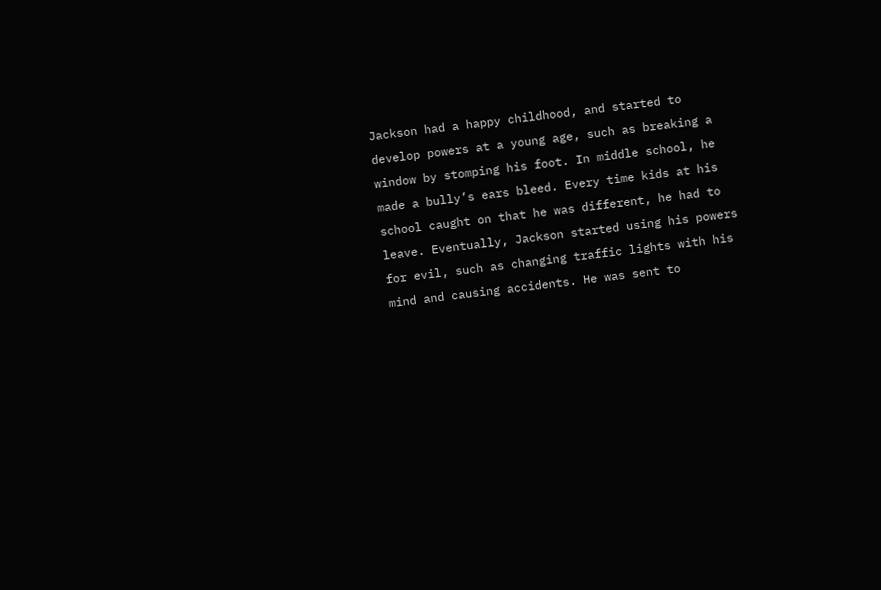Jackson had a happy childhood, and started to develop powers at a young age, such as breaking a window by stomping his foot. In middle school, he made a bully’s ears bleed. Every time kids at his school caught on that he was different, he had to leave. Eventually, Jackson started using his powers for evil, such as changing traffic lights with his mind and causing accidents. He was sent to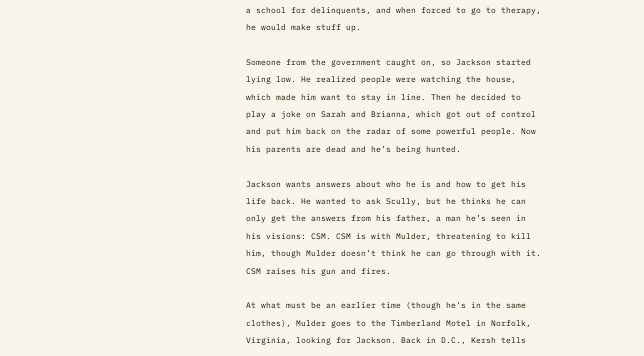a school for delinquents, and when forced to go to therapy, he would make stuff up.

Someone from the government caught on, so Jackson started lying low. He realized people were watching the house, which made him want to stay in line. Then he decided to play a joke on Sarah and Brianna, which got out of control and put him back on the radar of some powerful people. Now his parents are dead and he’s being hunted.

Jackson wants answers about who he is and how to get his life back. He wanted to ask Scully, but he thinks he can only get the answers from his father, a man he’s seen in his visions: CSM. CSM is with Mulder, threatening to kill him, though Mulder doesn’t think he can go through with it. CSM raises his gun and fires.

At what must be an earlier time (though he’s in the same clothes), Mulder goes to the Timberland Motel in Norfolk, Virginia, looking for Jackson. Back in D.C., Kersh tells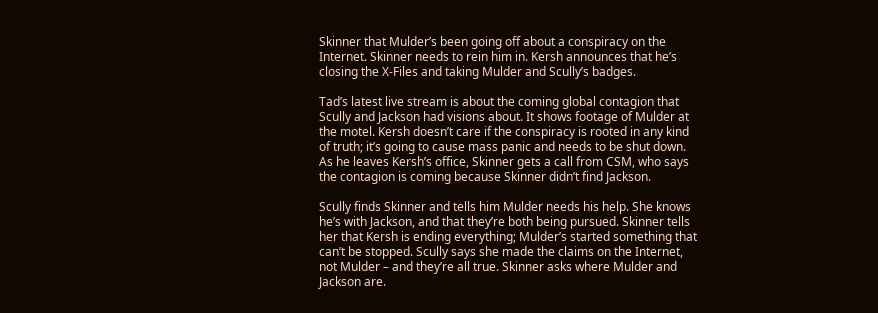Skinner that Mulder’s been going off about a conspiracy on the Internet. Skinner needs to rein him in. Kersh announces that he’s closing the X-Files and taking Mulder and Scully’s badges.

Tad’s latest live stream is about the coming global contagion that Scully and Jackson had visions about. It shows footage of Mulder at the motel. Kersh doesn’t care if the conspiracy is rooted in any kind of truth; it’s going to cause mass panic and needs to be shut down. As he leaves Kersh’s office, Skinner gets a call from CSM, who says the contagion is coming because Skinner didn’t find Jackson.

Scully finds Skinner and tells him Mulder needs his help. She knows he’s with Jackson, and that they’re both being pursued. Skinner tells her that Kersh is ending everything; Mulder’s started something that can’t be stopped. Scully says she made the claims on the Internet, not Mulder – and they’re all true. Skinner asks where Mulder and Jackson are.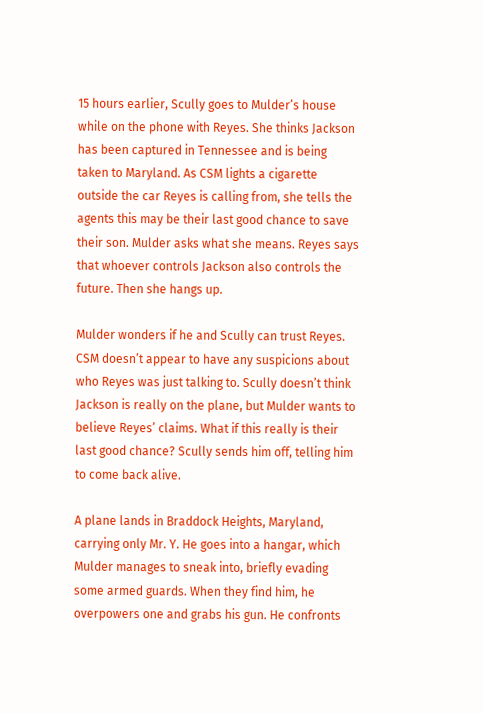15 hours earlier, Scully goes to Mulder’s house while on the phone with Reyes. She thinks Jackson has been captured in Tennessee and is being taken to Maryland. As CSM lights a cigarette outside the car Reyes is calling from, she tells the agents this may be their last good chance to save their son. Mulder asks what she means. Reyes says that whoever controls Jackson also controls the future. Then she hangs up.

Mulder wonders if he and Scully can trust Reyes. CSM doesn’t appear to have any suspicions about who Reyes was just talking to. Scully doesn’t think Jackson is really on the plane, but Mulder wants to believe Reyes’ claims. What if this really is their last good chance? Scully sends him off, telling him to come back alive.

A plane lands in Braddock Heights, Maryland, carrying only Mr. Y. He goes into a hangar, which Mulder manages to sneak into, briefly evading some armed guards. When they find him, he overpowers one and grabs his gun. He confronts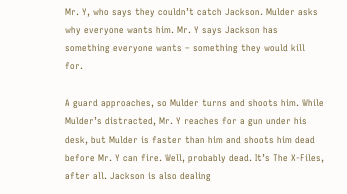Mr. Y, who says they couldn’t catch Jackson. Mulder asks why everyone wants him. Mr. Y says Jackson has something everyone wants – something they would kill for.

A guard approaches, so Mulder turns and shoots him. While Mulder’s distracted, Mr. Y reaches for a gun under his desk, but Mulder is faster than him and shoots him dead before Mr. Y can fire. Well, probably dead. It’s The X-Files, after all. Jackson is also dealing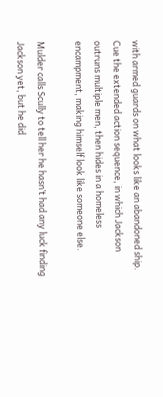with armed guards on what looks like an abandoned ship. Cue the extended action sequence, in which Jackson outruns multiple men, then hides in a homeless encampment, making himself look like someone else.

Mulder calls Scully to tell her he hasn’t had any luck finding Jackson yet, but he did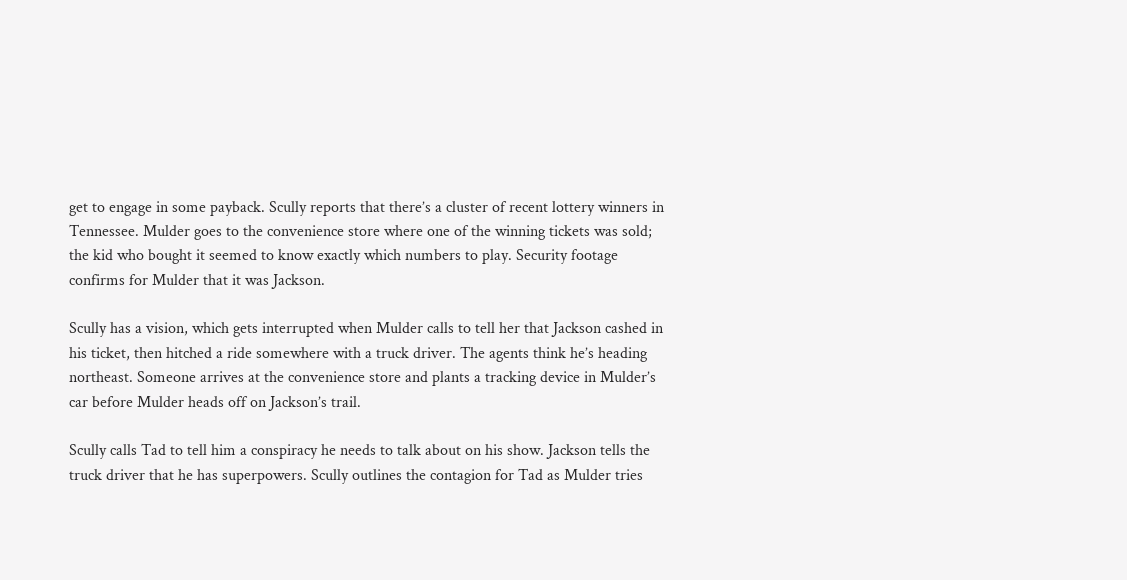get to engage in some payback. Scully reports that there’s a cluster of recent lottery winners in Tennessee. Mulder goes to the convenience store where one of the winning tickets was sold; the kid who bought it seemed to know exactly which numbers to play. Security footage confirms for Mulder that it was Jackson.

Scully has a vision, which gets interrupted when Mulder calls to tell her that Jackson cashed in his ticket, then hitched a ride somewhere with a truck driver. The agents think he’s heading northeast. Someone arrives at the convenience store and plants a tracking device in Mulder’s car before Mulder heads off on Jackson’s trail.

Scully calls Tad to tell him a conspiracy he needs to talk about on his show. Jackson tells the truck driver that he has superpowers. Scully outlines the contagion for Tad as Mulder tries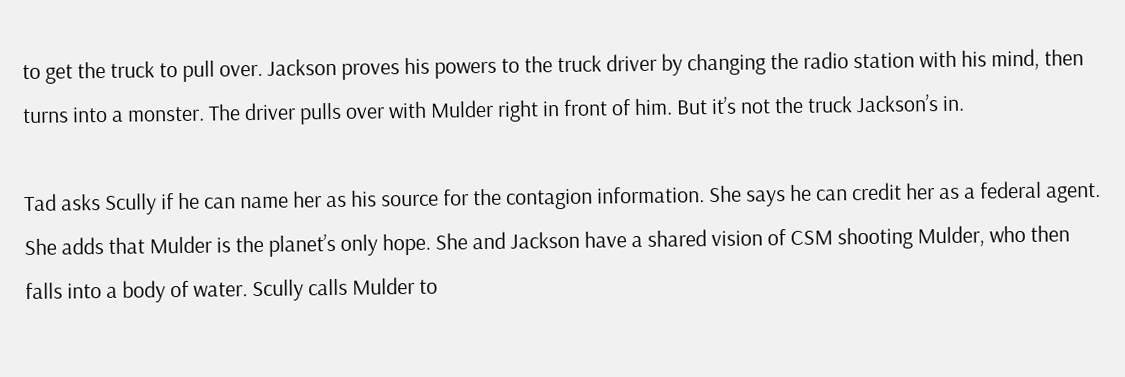to get the truck to pull over. Jackson proves his powers to the truck driver by changing the radio station with his mind, then turns into a monster. The driver pulls over with Mulder right in front of him. But it’s not the truck Jackson’s in.

Tad asks Scully if he can name her as his source for the contagion information. She says he can credit her as a federal agent. She adds that Mulder is the planet’s only hope. She and Jackson have a shared vision of CSM shooting Mulder, who then falls into a body of water. Scully calls Mulder to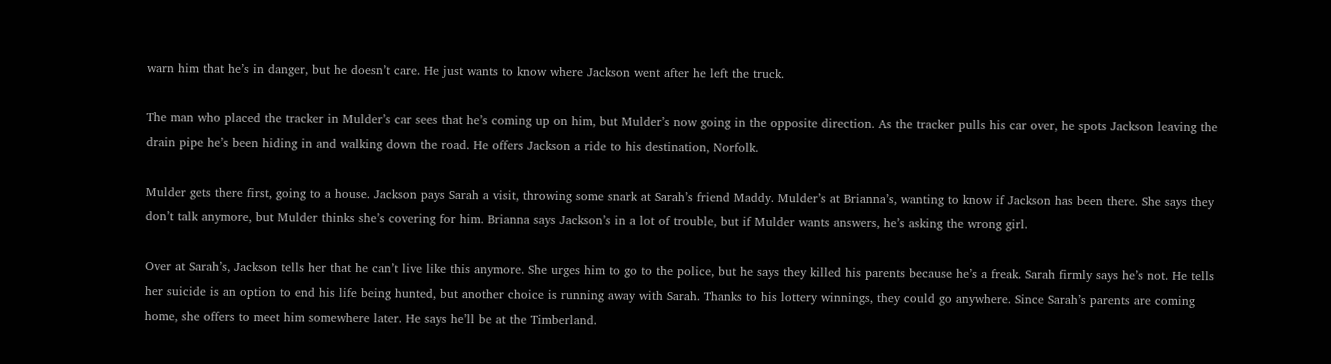warn him that he’s in danger, but he doesn’t care. He just wants to know where Jackson went after he left the truck.

The man who placed the tracker in Mulder’s car sees that he’s coming up on him, but Mulder’s now going in the opposite direction. As the tracker pulls his car over, he spots Jackson leaving the drain pipe he’s been hiding in and walking down the road. He offers Jackson a ride to his destination, Norfolk.

Mulder gets there first, going to a house. Jackson pays Sarah a visit, throwing some snark at Sarah’s friend Maddy. Mulder’s at Brianna’s, wanting to know if Jackson has been there. She says they don’t talk anymore, but Mulder thinks she’s covering for him. Brianna says Jackson’s in a lot of trouble, but if Mulder wants answers, he’s asking the wrong girl.

Over at Sarah’s, Jackson tells her that he can’t live like this anymore. She urges him to go to the police, but he says they killed his parents because he’s a freak. Sarah firmly says he’s not. He tells her suicide is an option to end his life being hunted, but another choice is running away with Sarah. Thanks to his lottery winnings, they could go anywhere. Since Sarah’s parents are coming home, she offers to meet him somewhere later. He says he’ll be at the Timberland.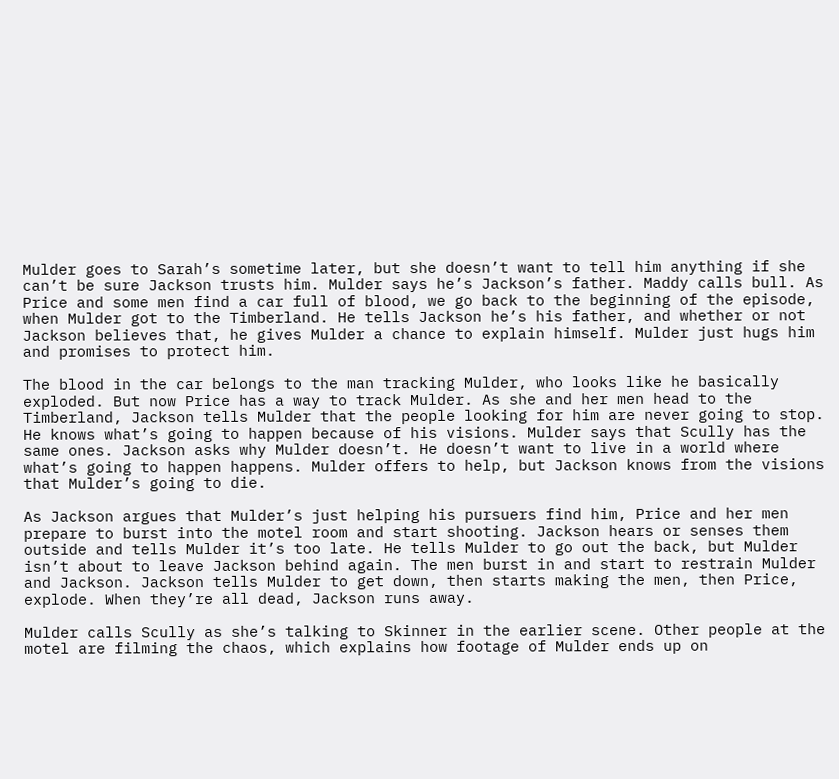Mulder goes to Sarah’s sometime later, but she doesn’t want to tell him anything if she can’t be sure Jackson trusts him. Mulder says he’s Jackson’s father. Maddy calls bull. As Price and some men find a car full of blood, we go back to the beginning of the episode, when Mulder got to the Timberland. He tells Jackson he’s his father, and whether or not Jackson believes that, he gives Mulder a chance to explain himself. Mulder just hugs him and promises to protect him.

The blood in the car belongs to the man tracking Mulder, who looks like he basically exploded. But now Price has a way to track Mulder. As she and her men head to the Timberland, Jackson tells Mulder that the people looking for him are never going to stop. He knows what’s going to happen because of his visions. Mulder says that Scully has the same ones. Jackson asks why Mulder doesn’t. He doesn’t want to live in a world where what’s going to happen happens. Mulder offers to help, but Jackson knows from the visions that Mulder’s going to die.

As Jackson argues that Mulder’s just helping his pursuers find him, Price and her men prepare to burst into the motel room and start shooting. Jackson hears or senses them outside and tells Mulder it’s too late. He tells Mulder to go out the back, but Mulder isn’t about to leave Jackson behind again. The men burst in and start to restrain Mulder and Jackson. Jackson tells Mulder to get down, then starts making the men, then Price, explode. When they’re all dead, Jackson runs away.

Mulder calls Scully as she’s talking to Skinner in the earlier scene. Other people at the motel are filming the chaos, which explains how footage of Mulder ends up on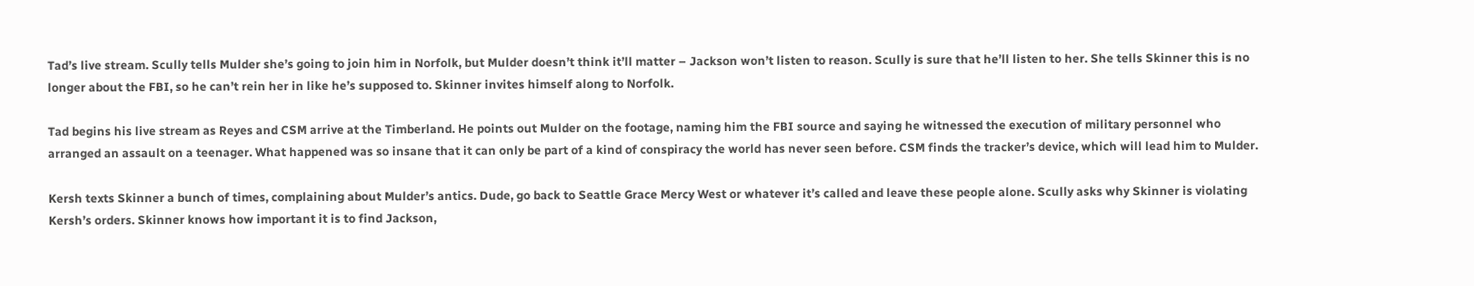Tad’s live stream. Scully tells Mulder she’s going to join him in Norfolk, but Mulder doesn’t think it’ll matter – Jackson won’t listen to reason. Scully is sure that he’ll listen to her. She tells Skinner this is no longer about the FBI, so he can’t rein her in like he’s supposed to. Skinner invites himself along to Norfolk.

Tad begins his live stream as Reyes and CSM arrive at the Timberland. He points out Mulder on the footage, naming him the FBI source and saying he witnessed the execution of military personnel who arranged an assault on a teenager. What happened was so insane that it can only be part of a kind of conspiracy the world has never seen before. CSM finds the tracker’s device, which will lead him to Mulder.

Kersh texts Skinner a bunch of times, complaining about Mulder’s antics. Dude, go back to Seattle Grace Mercy West or whatever it’s called and leave these people alone. Scully asks why Skinner is violating Kersh’s orders. Skinner knows how important it is to find Jackson,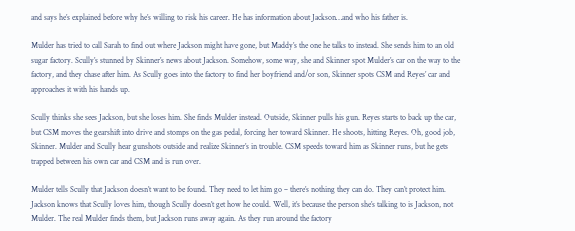and says he’s explained before why he’s willing to risk his career. He has information about Jackson…and who his father is.

Mulder has tried to call Sarah to find out where Jackson might have gone, but Maddy’s the one he talks to instead. She sends him to an old sugar factory. Scully’s stunned by Skinner’s news about Jackson. Somehow, some way, she and Skinner spot Mulder’s car on the way to the factory, and they chase after him. As Scully goes into the factory to find her boyfriend and/or son, Skinner spots CSM and Reyes’ car and approaches it with his hands up.

Scully thinks she sees Jackson, but she loses him. She finds Mulder instead. Outside, Skinner pulls his gun. Reyes starts to back up the car, but CSM moves the gearshift into drive and stomps on the gas pedal, forcing her toward Skinner. He shoots, hitting Reyes. Oh, good job, Skinner. Mulder and Scully hear gunshots outside and realize Skinner’s in trouble. CSM speeds toward him as Skinner runs, but he gets trapped between his own car and CSM and is run over.

Mulder tells Scully that Jackson doesn’t want to be found. They need to let him go – there’s nothing they can do. They can’t protect him. Jackson knows that Scully loves him, though Scully doesn’t get how he could. Well, it’s because the person she’s talking to is Jackson, not Mulder. The real Mulder finds them, but Jackson runs away again. As they run around the factory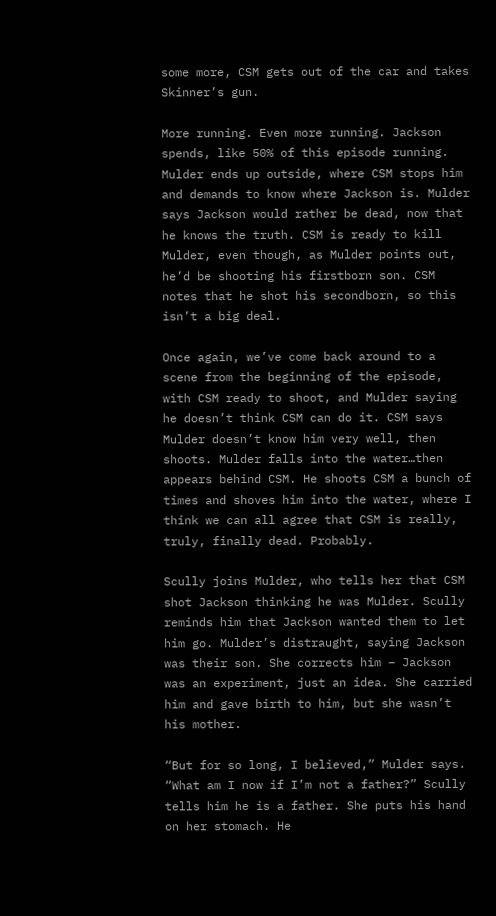some more, CSM gets out of the car and takes Skinner’s gun.

More running. Even more running. Jackson spends, like 50% of this episode running. Mulder ends up outside, where CSM stops him and demands to know where Jackson is. Mulder says Jackson would rather be dead, now that he knows the truth. CSM is ready to kill Mulder, even though, as Mulder points out, he’d be shooting his firstborn son. CSM notes that he shot his secondborn, so this isn’t a big deal.

Once again, we’ve come back around to a scene from the beginning of the episode, with CSM ready to shoot, and Mulder saying he doesn’t think CSM can do it. CSM says Mulder doesn’t know him very well, then shoots. Mulder falls into the water…then appears behind CSM. He shoots CSM a bunch of times and shoves him into the water, where I think we can all agree that CSM is really, truly, finally dead. Probably.

Scully joins Mulder, who tells her that CSM shot Jackson thinking he was Mulder. Scully reminds him that Jackson wanted them to let him go. Mulder’s distraught, saying Jackson was their son. She corrects him – Jackson was an experiment, just an idea. She carried him and gave birth to him, but she wasn’t his mother.

“But for so long, I believed,” Mulder says. “What am I now if I’m not a father?” Scully tells him he is a father. She puts his hand on her stomach. He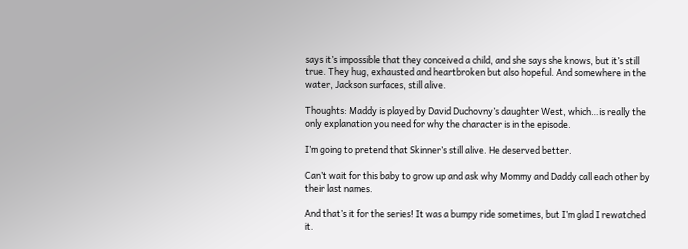says it’s impossible that they conceived a child, and she says she knows, but it’s still true. They hug, exhausted and heartbroken but also hopeful. And somewhere in the water, Jackson surfaces, still alive.

Thoughts: Maddy is played by David Duchovny’s daughter West, which…is really the only explanation you need for why the character is in the episode.

I’m going to pretend that Skinner’s still alive. He deserved better.

Can’t wait for this baby to grow up and ask why Mommy and Daddy call each other by their last names.

And that’s it for the series! It was a bumpy ride sometimes, but I’m glad I rewatched it.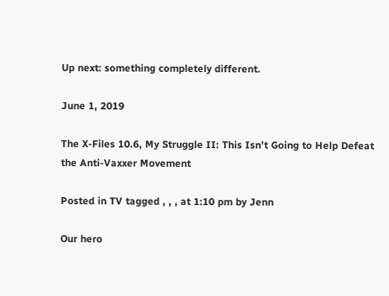Up next: something completely different.

June 1, 2019

The X-Files 10.6, My Struggle II: This Isn’t Going to Help Defeat the Anti-Vaxxer Movement

Posted in TV tagged , , , at 1:10 pm by Jenn

Our hero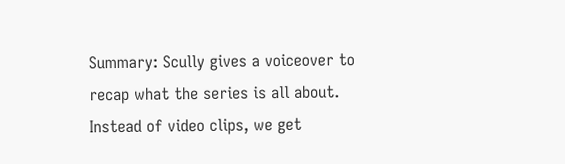Summary: Scully gives a voiceover to recap what the series is all about. Instead of video clips, we get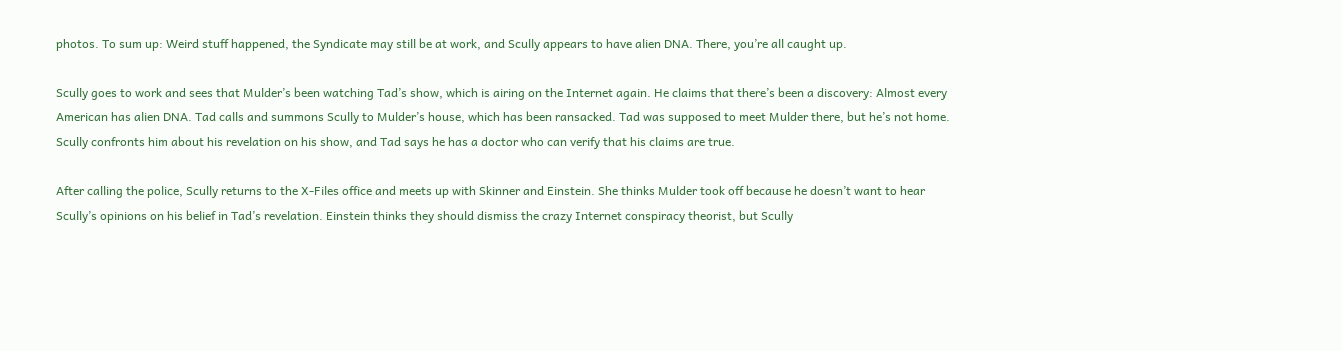photos. To sum up: Weird stuff happened, the Syndicate may still be at work, and Scully appears to have alien DNA. There, you’re all caught up.

Scully goes to work and sees that Mulder’s been watching Tad’s show, which is airing on the Internet again. He claims that there’s been a discovery: Almost every American has alien DNA. Tad calls and summons Scully to Mulder’s house, which has been ransacked. Tad was supposed to meet Mulder there, but he’s not home. Scully confronts him about his revelation on his show, and Tad says he has a doctor who can verify that his claims are true.

After calling the police, Scully returns to the X-Files office and meets up with Skinner and Einstein. She thinks Mulder took off because he doesn’t want to hear Scully’s opinions on his belief in Tad’s revelation. Einstein thinks they should dismiss the crazy Internet conspiracy theorist, but Scully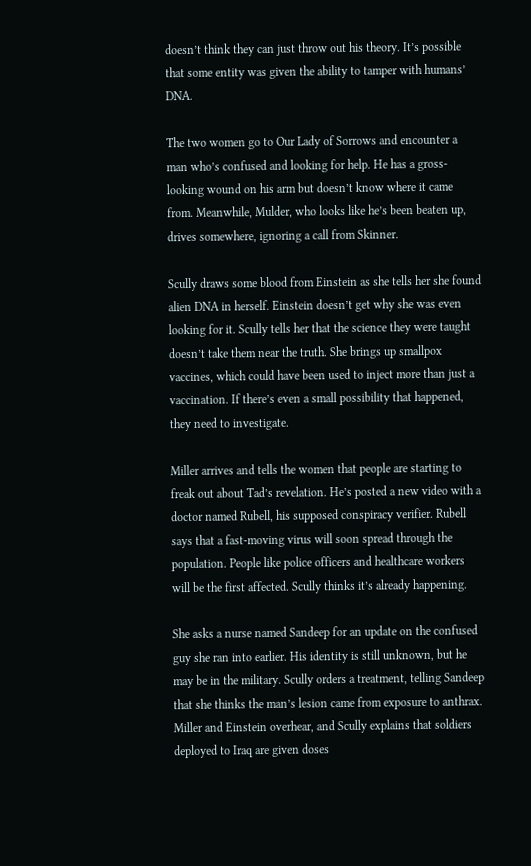doesn’t think they can just throw out his theory. It’s possible that some entity was given the ability to tamper with humans’ DNA.

The two women go to Our Lady of Sorrows and encounter a man who’s confused and looking for help. He has a gross-looking wound on his arm but doesn’t know where it came from. Meanwhile, Mulder, who looks like he’s been beaten up, drives somewhere, ignoring a call from Skinner.

Scully draws some blood from Einstein as she tells her she found alien DNA in herself. Einstein doesn’t get why she was even looking for it. Scully tells her that the science they were taught doesn’t take them near the truth. She brings up smallpox vaccines, which could have been used to inject more than just a vaccination. If there’s even a small possibility that happened, they need to investigate.

Miller arrives and tells the women that people are starting to freak out about Tad’s revelation. He’s posted a new video with a doctor named Rubell, his supposed conspiracy verifier. Rubell says that a fast-moving virus will soon spread through the population. People like police officers and healthcare workers will be the first affected. Scully thinks it’s already happening.

She asks a nurse named Sandeep for an update on the confused guy she ran into earlier. His identity is still unknown, but he may be in the military. Scully orders a treatment, telling Sandeep that she thinks the man’s lesion came from exposure to anthrax. Miller and Einstein overhear, and Scully explains that soldiers deployed to Iraq are given doses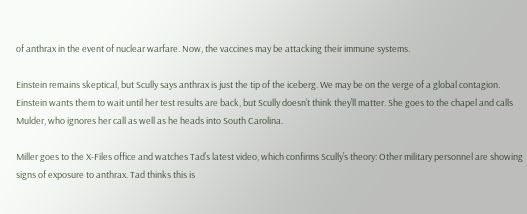of anthrax in the event of nuclear warfare. Now, the vaccines may be attacking their immune systems.

Einstein remains skeptical, but Scully says anthrax is just the tip of the iceberg. We may be on the verge of a global contagion. Einstein wants them to wait until her test results are back, but Scully doesn’t think they’ll matter. She goes to the chapel and calls Mulder, who ignores her call as well as he heads into South Carolina.

Miller goes to the X-Files office and watches Tad’s latest video, which confirms Scully’s theory: Other military personnel are showing signs of exposure to anthrax. Tad thinks this is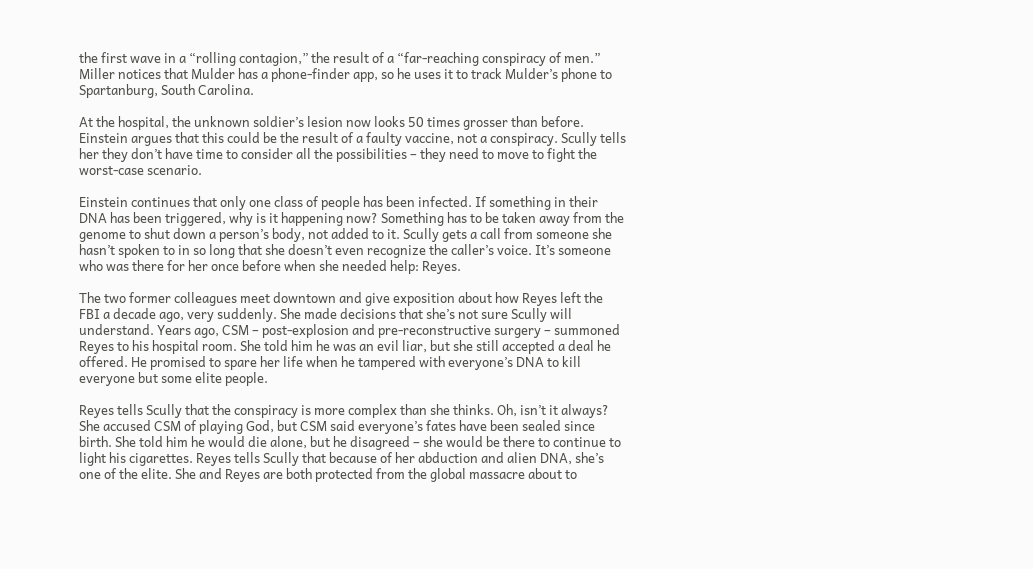the first wave in a “rolling contagion,” the result of a “far-reaching conspiracy of men.” Miller notices that Mulder has a phone-finder app, so he uses it to track Mulder’s phone to Spartanburg, South Carolina.

At the hospital, the unknown soldier’s lesion now looks 50 times grosser than before. Einstein argues that this could be the result of a faulty vaccine, not a conspiracy. Scully tells her they don’t have time to consider all the possibilities – they need to move to fight the worst-case scenario.

Einstein continues that only one class of people has been infected. If something in their DNA has been triggered, why is it happening now? Something has to be taken away from the genome to shut down a person’s body, not added to it. Scully gets a call from someone she hasn’t spoken to in so long that she doesn’t even recognize the caller’s voice. It’s someone who was there for her once before when she needed help: Reyes.

The two former colleagues meet downtown and give exposition about how Reyes left the FBI a decade ago, very suddenly. She made decisions that she’s not sure Scully will understand. Years ago, CSM – post-explosion and pre-reconstructive surgery – summoned Reyes to his hospital room. She told him he was an evil liar, but she still accepted a deal he offered. He promised to spare her life when he tampered with everyone’s DNA to kill everyone but some elite people.

Reyes tells Scully that the conspiracy is more complex than she thinks. Oh, isn’t it always? She accused CSM of playing God, but CSM said everyone’s fates have been sealed since birth. She told him he would die alone, but he disagreed – she would be there to continue to light his cigarettes. Reyes tells Scully that because of her abduction and alien DNA, she’s one of the elite. She and Reyes are both protected from the global massacre about to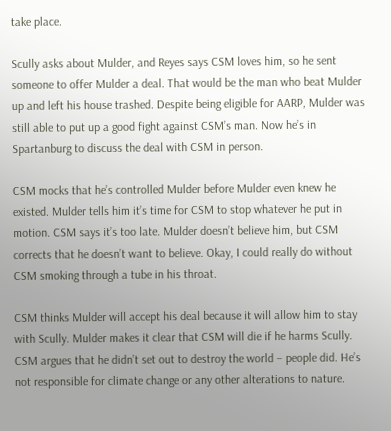take place.

Scully asks about Mulder, and Reyes says CSM loves him, so he sent someone to offer Mulder a deal. That would be the man who beat Mulder up and left his house trashed. Despite being eligible for AARP, Mulder was still able to put up a good fight against CSM’s man. Now he’s in Spartanburg to discuss the deal with CSM in person.

CSM mocks that he’s controlled Mulder before Mulder even knew he existed. Mulder tells him it’s time for CSM to stop whatever he put in motion. CSM says it’s too late. Mulder doesn’t believe him, but CSM corrects that he doesn’t want to believe. Okay, I could really do without CSM smoking through a tube in his throat.

CSM thinks Mulder will accept his deal because it will allow him to stay with Scully. Mulder makes it clear that CSM will die if he harms Scully. CSM argues that he didn’t set out to destroy the world – people did. He’s not responsible for climate change or any other alterations to nature.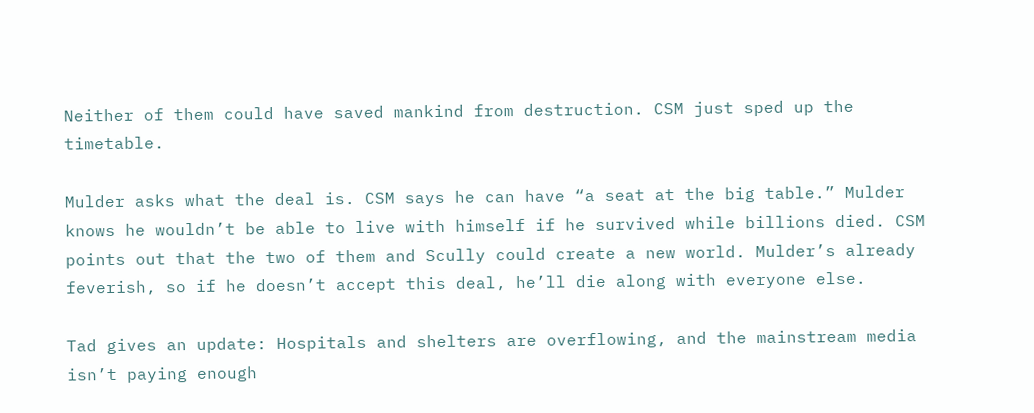Neither of them could have saved mankind from destruction. CSM just sped up the timetable.

Mulder asks what the deal is. CSM says he can have “a seat at the big table.” Mulder knows he wouldn’t be able to live with himself if he survived while billions died. CSM points out that the two of them and Scully could create a new world. Mulder’s already feverish, so if he doesn’t accept this deal, he’ll die along with everyone else.

Tad gives an update: Hospitals and shelters are overflowing, and the mainstream media isn’t paying enough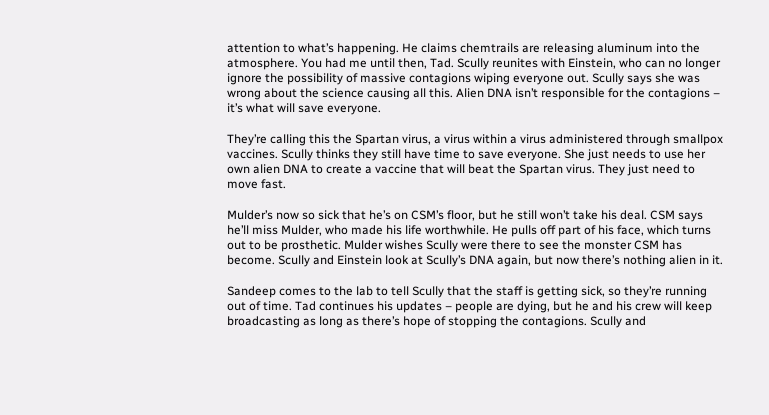attention to what’s happening. He claims chemtrails are releasing aluminum into the atmosphere. You had me until then, Tad. Scully reunites with Einstein, who can no longer ignore the possibility of massive contagions wiping everyone out. Scully says she was wrong about the science causing all this. Alien DNA isn’t responsible for the contagions – it’s what will save everyone.

They’re calling this the Spartan virus, a virus within a virus administered through smallpox vaccines. Scully thinks they still have time to save everyone. She just needs to use her own alien DNA to create a vaccine that will beat the Spartan virus. They just need to move fast.

Mulder’s now so sick that he’s on CSM’s floor, but he still won’t take his deal. CSM says he’ll miss Mulder, who made his life worthwhile. He pulls off part of his face, which turns out to be prosthetic. Mulder wishes Scully were there to see the monster CSM has become. Scully and Einstein look at Scully’s DNA again, but now there’s nothing alien in it.

Sandeep comes to the lab to tell Scully that the staff is getting sick, so they’re running out of time. Tad continues his updates – people are dying, but he and his crew will keep broadcasting as long as there’s hope of stopping the contagions. Scully and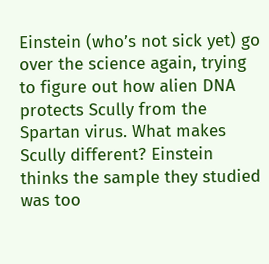Einstein (who’s not sick yet) go over the science again, trying to figure out how alien DNA protects Scully from the Spartan virus. What makes Scully different? Einstein thinks the sample they studied was too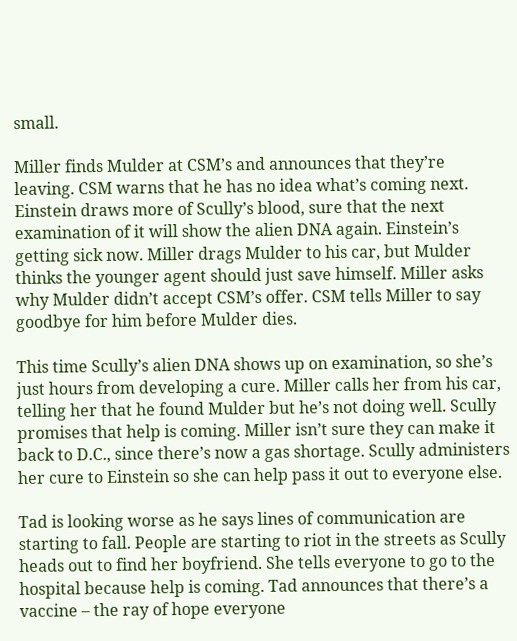small.

Miller finds Mulder at CSM’s and announces that they’re leaving. CSM warns that he has no idea what’s coming next. Einstein draws more of Scully’s blood, sure that the next examination of it will show the alien DNA again. Einstein’s getting sick now. Miller drags Mulder to his car, but Mulder thinks the younger agent should just save himself. Miller asks why Mulder didn’t accept CSM’s offer. CSM tells Miller to say goodbye for him before Mulder dies.

This time Scully’s alien DNA shows up on examination, so she’s just hours from developing a cure. Miller calls her from his car, telling her that he found Mulder but he’s not doing well. Scully promises that help is coming. Miller isn’t sure they can make it back to D.C., since there’s now a gas shortage. Scully administers her cure to Einstein so she can help pass it out to everyone else.

Tad is looking worse as he says lines of communication are starting to fall. People are starting to riot in the streets as Scully heads out to find her boyfriend. She tells everyone to go to the hospital because help is coming. Tad announces that there’s a vaccine – the ray of hope everyone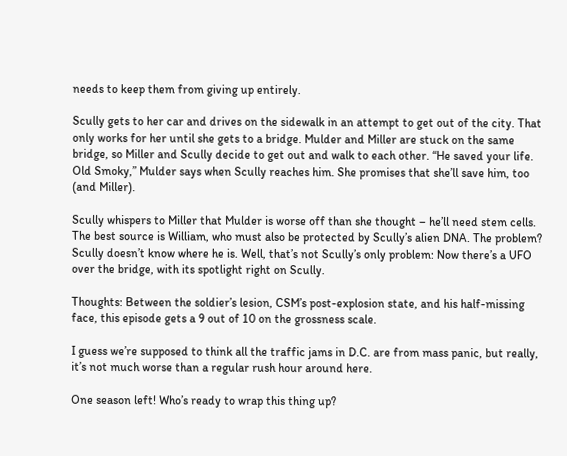needs to keep them from giving up entirely.

Scully gets to her car and drives on the sidewalk in an attempt to get out of the city. That only works for her until she gets to a bridge. Mulder and Miller are stuck on the same bridge, so Miller and Scully decide to get out and walk to each other. “He saved your life. Old Smoky,” Mulder says when Scully reaches him. She promises that she’ll save him, too (and Miller).

Scully whispers to Miller that Mulder is worse off than she thought – he’ll need stem cells. The best source is William, who must also be protected by Scully’s alien DNA. The problem? Scully doesn’t know where he is. Well, that’s not Scully’s only problem: Now there’s a UFO over the bridge, with its spotlight right on Scully.

Thoughts: Between the soldier’s lesion, CSM’s post-explosion state, and his half-missing face, this episode gets a 9 out of 10 on the grossness scale.

I guess we’re supposed to think all the traffic jams in D.C. are from mass panic, but really, it’s not much worse than a regular rush hour around here.

One season left! Who’s ready to wrap this thing up?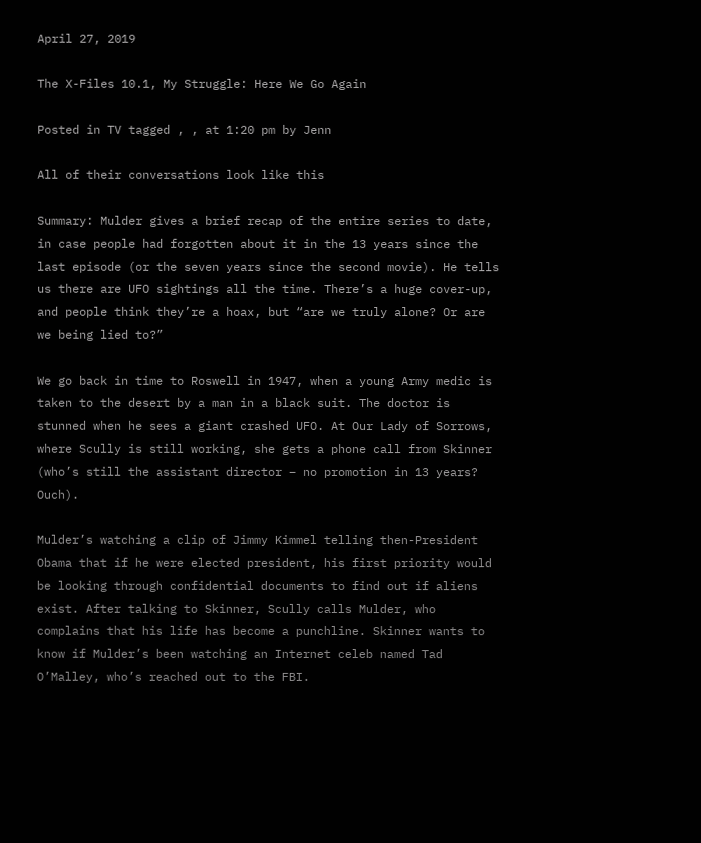April 27, 2019

The X-Files 10.1, My Struggle: Here We Go Again

Posted in TV tagged , , at 1:20 pm by Jenn

All of their conversations look like this

Summary: Mulder gives a brief recap of the entire series to date, in case people had forgotten about it in the 13 years since the last episode (or the seven years since the second movie). He tells us there are UFO sightings all the time. There’s a huge cover-up, and people think they’re a hoax, but “are we truly alone? Or are we being lied to?”

We go back in time to Roswell in 1947, when a young Army medic is taken to the desert by a man in a black suit. The doctor is stunned when he sees a giant crashed UFO. At Our Lady of Sorrows, where Scully is still working, she gets a phone call from Skinner (who’s still the assistant director – no promotion in 13 years? Ouch).

Mulder’s watching a clip of Jimmy Kimmel telling then-President Obama that if he were elected president, his first priority would be looking through confidential documents to find out if aliens exist. After talking to Skinner, Scully calls Mulder, who complains that his life has become a punchline. Skinner wants to know if Mulder’s been watching an Internet celeb named Tad O’Malley, who’s reached out to the FBI.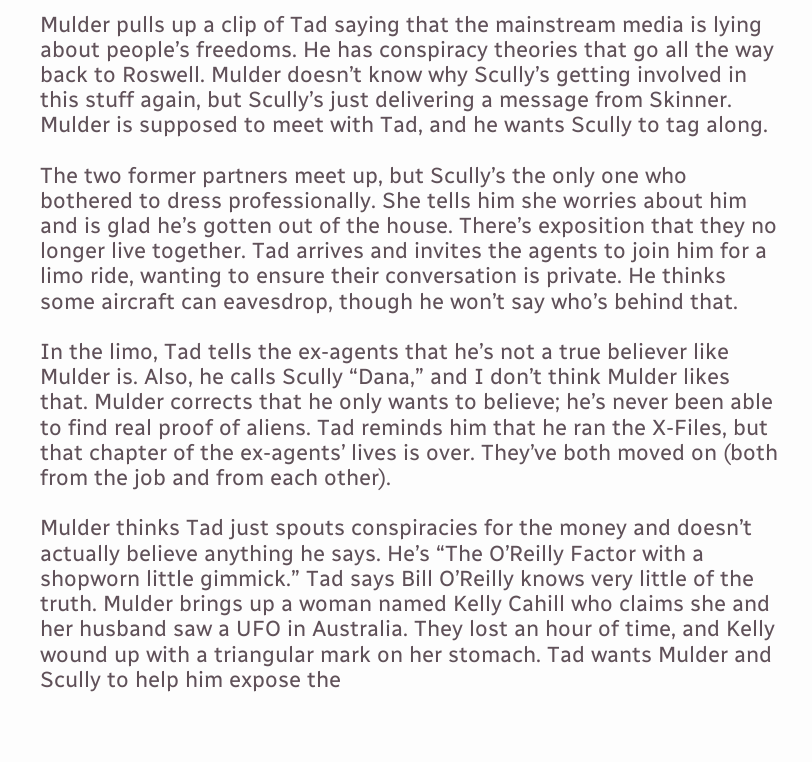Mulder pulls up a clip of Tad saying that the mainstream media is lying about people’s freedoms. He has conspiracy theories that go all the way back to Roswell. Mulder doesn’t know why Scully’s getting involved in this stuff again, but Scully’s just delivering a message from Skinner. Mulder is supposed to meet with Tad, and he wants Scully to tag along.

The two former partners meet up, but Scully’s the only one who bothered to dress professionally. She tells him she worries about him and is glad he’s gotten out of the house. There’s exposition that they no longer live together. Tad arrives and invites the agents to join him for a limo ride, wanting to ensure their conversation is private. He thinks some aircraft can eavesdrop, though he won’t say who’s behind that.

In the limo, Tad tells the ex-agents that he’s not a true believer like Mulder is. Also, he calls Scully “Dana,” and I don’t think Mulder likes that. Mulder corrects that he only wants to believe; he’s never been able to find real proof of aliens. Tad reminds him that he ran the X-Files, but that chapter of the ex-agents’ lives is over. They’ve both moved on (both from the job and from each other).

Mulder thinks Tad just spouts conspiracies for the money and doesn’t actually believe anything he says. He’s “The O’Reilly Factor with a shopworn little gimmick.” Tad says Bill O’Reilly knows very little of the truth. Mulder brings up a woman named Kelly Cahill who claims she and her husband saw a UFO in Australia. They lost an hour of time, and Kelly wound up with a triangular mark on her stomach. Tad wants Mulder and Scully to help him expose the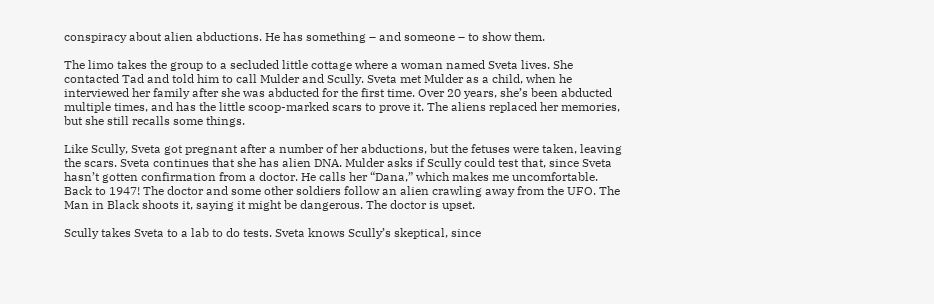conspiracy about alien abductions. He has something – and someone – to show them.

The limo takes the group to a secluded little cottage where a woman named Sveta lives. She contacted Tad and told him to call Mulder and Scully. Sveta met Mulder as a child, when he interviewed her family after she was abducted for the first time. Over 20 years, she’s been abducted multiple times, and has the little scoop-marked scars to prove it. The aliens replaced her memories, but she still recalls some things.

Like Scully, Sveta got pregnant after a number of her abductions, but the fetuses were taken, leaving the scars. Sveta continues that she has alien DNA. Mulder asks if Scully could test that, since Sveta hasn’t gotten confirmation from a doctor. He calls her “Dana,” which makes me uncomfortable. Back to 1947! The doctor and some other soldiers follow an alien crawling away from the UFO. The Man in Black shoots it, saying it might be dangerous. The doctor is upset.

Scully takes Sveta to a lab to do tests. Sveta knows Scully’s skeptical, since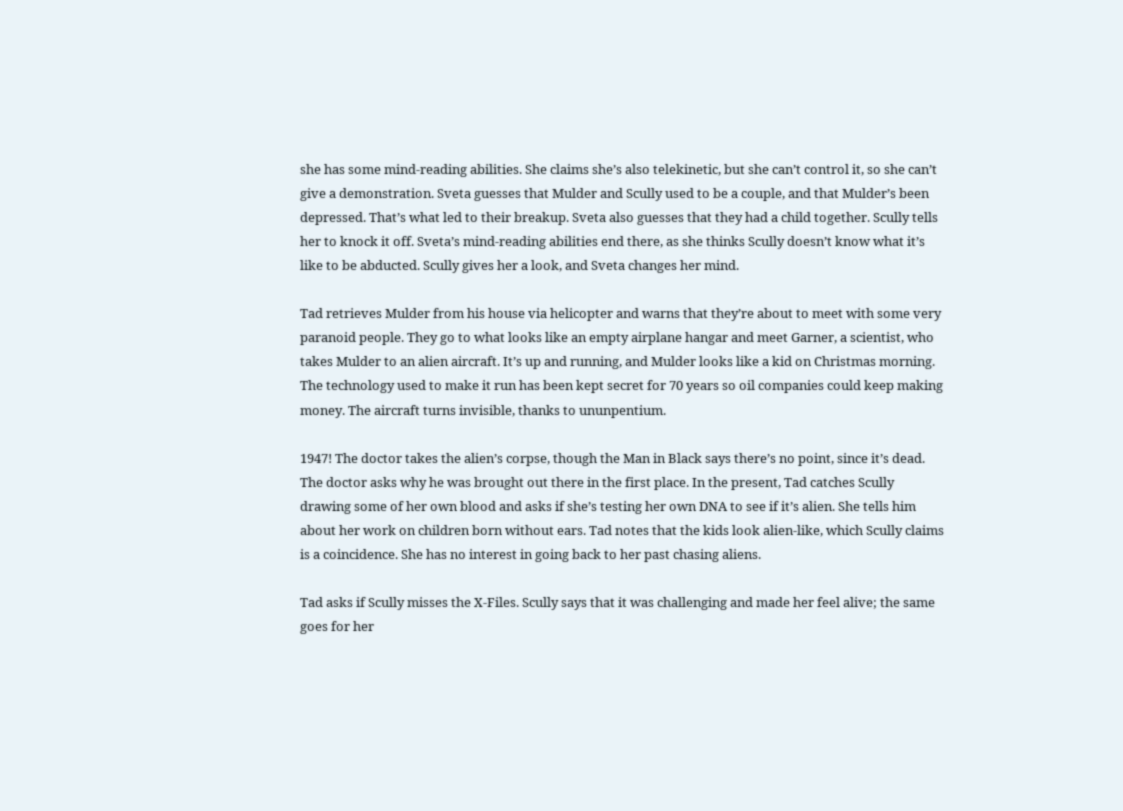she has some mind-reading abilities. She claims she’s also telekinetic, but she can’t control it, so she can’t give a demonstration. Sveta guesses that Mulder and Scully used to be a couple, and that Mulder’s been depressed. That’s what led to their breakup. Sveta also guesses that they had a child together. Scully tells her to knock it off. Sveta’s mind-reading abilities end there, as she thinks Scully doesn’t know what it’s like to be abducted. Scully gives her a look, and Sveta changes her mind.

Tad retrieves Mulder from his house via helicopter and warns that they’re about to meet with some very paranoid people. They go to what looks like an empty airplane hangar and meet Garner, a scientist, who takes Mulder to an alien aircraft. It’s up and running, and Mulder looks like a kid on Christmas morning. The technology used to make it run has been kept secret for 70 years so oil companies could keep making money. The aircraft turns invisible, thanks to ununpentium.

1947! The doctor takes the alien’s corpse, though the Man in Black says there’s no point, since it’s dead. The doctor asks why he was brought out there in the first place. In the present, Tad catches Scully drawing some of her own blood and asks if she’s testing her own DNA to see if it’s alien. She tells him about her work on children born without ears. Tad notes that the kids look alien-like, which Scully claims is a coincidence. She has no interest in going back to her past chasing aliens.

Tad asks if Scully misses the X-Files. Scully says that it was challenging and made her feel alive; the same goes for her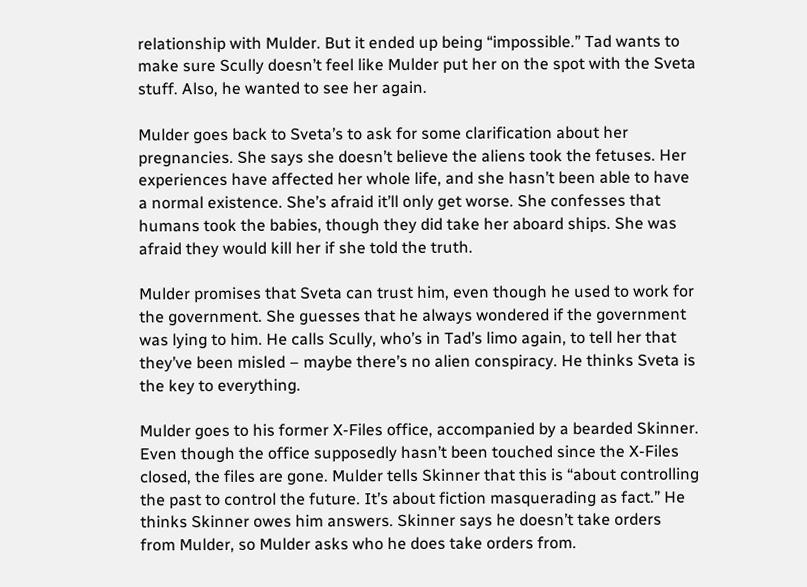relationship with Mulder. But it ended up being “impossible.” Tad wants to make sure Scully doesn’t feel like Mulder put her on the spot with the Sveta stuff. Also, he wanted to see her again.

Mulder goes back to Sveta’s to ask for some clarification about her pregnancies. She says she doesn’t believe the aliens took the fetuses. Her experiences have affected her whole life, and she hasn’t been able to have a normal existence. She’s afraid it’ll only get worse. She confesses that humans took the babies, though they did take her aboard ships. She was afraid they would kill her if she told the truth.

Mulder promises that Sveta can trust him, even though he used to work for the government. She guesses that he always wondered if the government was lying to him. He calls Scully, who’s in Tad’s limo again, to tell her that they’ve been misled – maybe there’s no alien conspiracy. He thinks Sveta is the key to everything.

Mulder goes to his former X-Files office, accompanied by a bearded Skinner. Even though the office supposedly hasn’t been touched since the X-Files closed, the files are gone. Mulder tells Skinner that this is “about controlling the past to control the future. It’s about fiction masquerading as fact.” He thinks Skinner owes him answers. Skinner says he doesn’t take orders from Mulder, so Mulder asks who he does take orders from.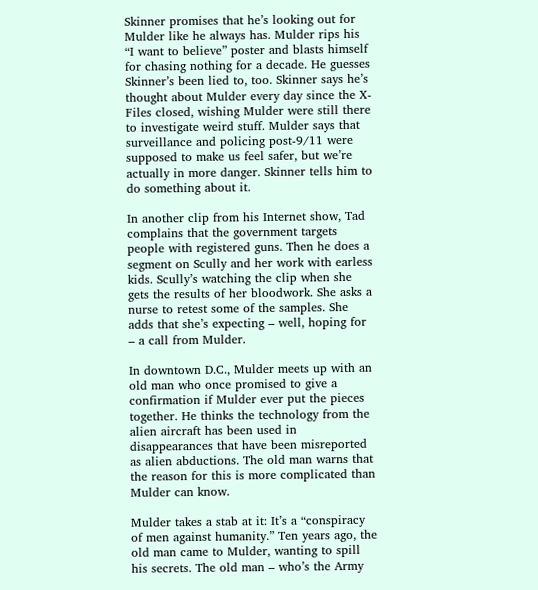Skinner promises that he’s looking out for Mulder like he always has. Mulder rips his “I want to believe” poster and blasts himself for chasing nothing for a decade. He guesses Skinner’s been lied to, too. Skinner says he’s thought about Mulder every day since the X-Files closed, wishing Mulder were still there to investigate weird stuff. Mulder says that surveillance and policing post-9/11 were supposed to make us feel safer, but we’re actually in more danger. Skinner tells him to do something about it.

In another clip from his Internet show, Tad complains that the government targets people with registered guns. Then he does a segment on Scully and her work with earless kids. Scully’s watching the clip when she gets the results of her bloodwork. She asks a nurse to retest some of the samples. She adds that she’s expecting – well, hoping for – a call from Mulder.

In downtown D.C., Mulder meets up with an old man who once promised to give a confirmation if Mulder ever put the pieces together. He thinks the technology from the alien aircraft has been used in disappearances that have been misreported as alien abductions. The old man warns that the reason for this is more complicated than Mulder can know.

Mulder takes a stab at it: It’s a “conspiracy of men against humanity.” Ten years ago, the old man came to Mulder, wanting to spill his secrets. The old man – who’s the Army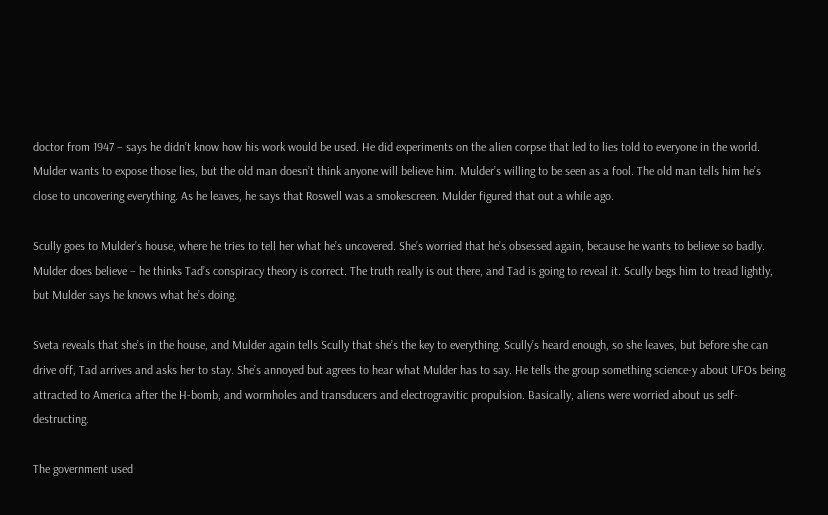doctor from 1947 – says he didn’t know how his work would be used. He did experiments on the alien corpse that led to lies told to everyone in the world. Mulder wants to expose those lies, but the old man doesn’t think anyone will believe him. Mulder’s willing to be seen as a fool. The old man tells him he’s close to uncovering everything. As he leaves, he says that Roswell was a smokescreen. Mulder figured that out a while ago.

Scully goes to Mulder’s house, where he tries to tell her what he’s uncovered. She’s worried that he’s obsessed again, because he wants to believe so badly. Mulder does believe – he thinks Tad’s conspiracy theory is correct. The truth really is out there, and Tad is going to reveal it. Scully begs him to tread lightly, but Mulder says he knows what he’s doing.

Sveta reveals that she’s in the house, and Mulder again tells Scully that she’s the key to everything. Scully’s heard enough, so she leaves, but before she can drive off, Tad arrives and asks her to stay. She’s annoyed but agrees to hear what Mulder has to say. He tells the group something science-y about UFOs being attracted to America after the H-bomb, and wormholes and transducers and electrogravitic propulsion. Basically, aliens were worried about us self-destructing.

The government used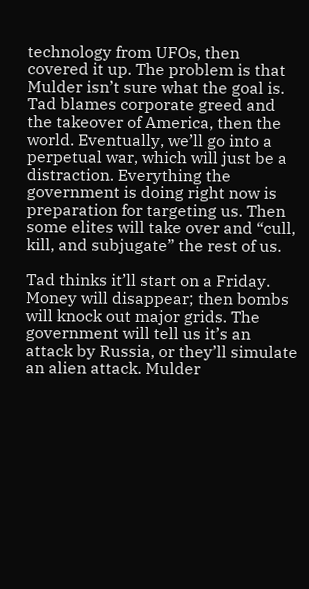technology from UFOs, then covered it up. The problem is that Mulder isn’t sure what the goal is. Tad blames corporate greed and the takeover of America, then the world. Eventually, we’ll go into a perpetual war, which will just be a distraction. Everything the government is doing right now is preparation for targeting us. Then some elites will take over and “cull, kill, and subjugate” the rest of us.

Tad thinks it’ll start on a Friday. Money will disappear; then bombs will knock out major grids. The government will tell us it’s an attack by Russia, or they’ll simulate an alien attack. Mulder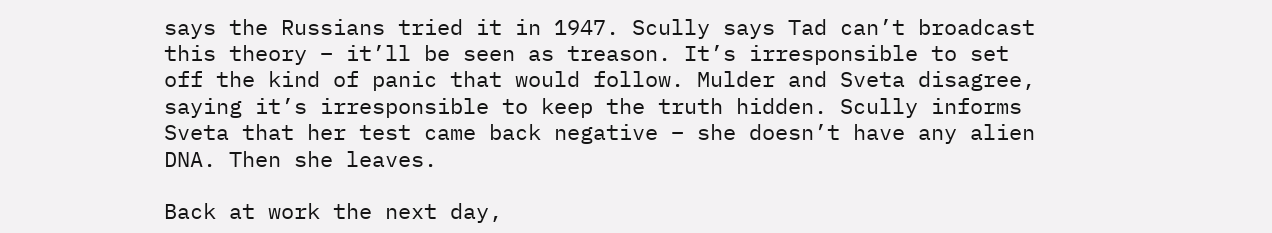says the Russians tried it in 1947. Scully says Tad can’t broadcast this theory – it’ll be seen as treason. It’s irresponsible to set off the kind of panic that would follow. Mulder and Sveta disagree, saying it’s irresponsible to keep the truth hidden. Scully informs Sveta that her test came back negative – she doesn’t have any alien DNA. Then she leaves.

Back at work the next day,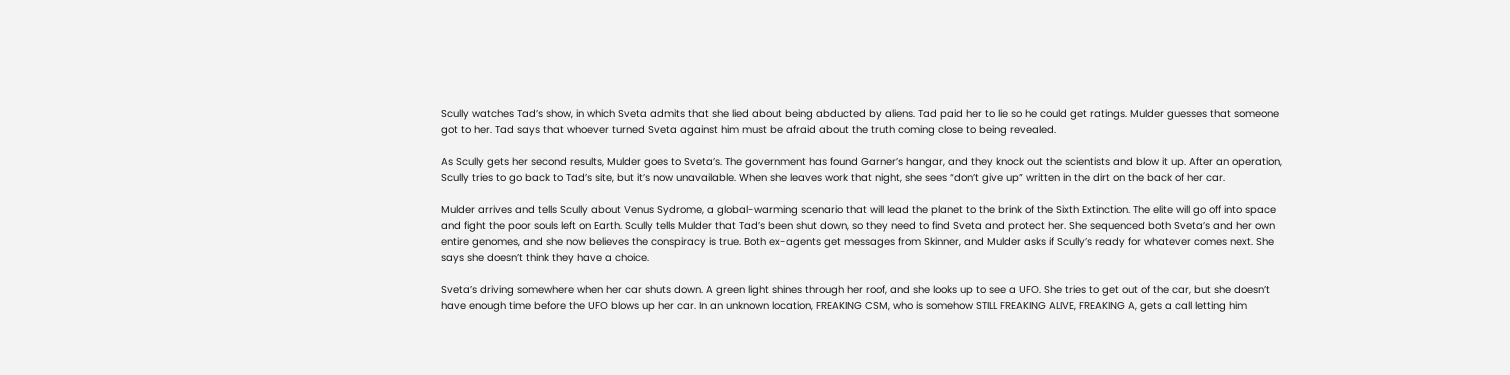Scully watches Tad’s show, in which Sveta admits that she lied about being abducted by aliens. Tad paid her to lie so he could get ratings. Mulder guesses that someone got to her. Tad says that whoever turned Sveta against him must be afraid about the truth coming close to being revealed.

As Scully gets her second results, Mulder goes to Sveta’s. The government has found Garner’s hangar, and they knock out the scientists and blow it up. After an operation, Scully tries to go back to Tad’s site, but it’s now unavailable. When she leaves work that night, she sees “don’t give up” written in the dirt on the back of her car.

Mulder arrives and tells Scully about Venus Sydrome, a global-warming scenario that will lead the planet to the brink of the Sixth Extinction. The elite will go off into space and fight the poor souls left on Earth. Scully tells Mulder that Tad’s been shut down, so they need to find Sveta and protect her. She sequenced both Sveta’s and her own entire genomes, and she now believes the conspiracy is true. Both ex-agents get messages from Skinner, and Mulder asks if Scully’s ready for whatever comes next. She says she doesn’t think they have a choice.

Sveta’s driving somewhere when her car shuts down. A green light shines through her roof, and she looks up to see a UFO. She tries to get out of the car, but she doesn’t have enough time before the UFO blows up her car. In an unknown location, FREAKING CSM, who is somehow STILL FREAKING ALIVE, FREAKING A, gets a call letting him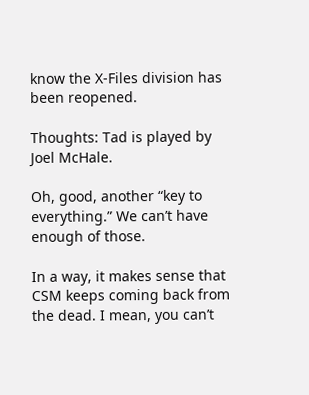know the X-Files division has been reopened.

Thoughts: Tad is played by Joel McHale.

Oh, good, another “key to everything.” We can’t have enough of those.

In a way, it makes sense that CSM keeps coming back from the dead. I mean, you can’t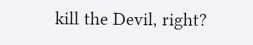kill the Devil, right?